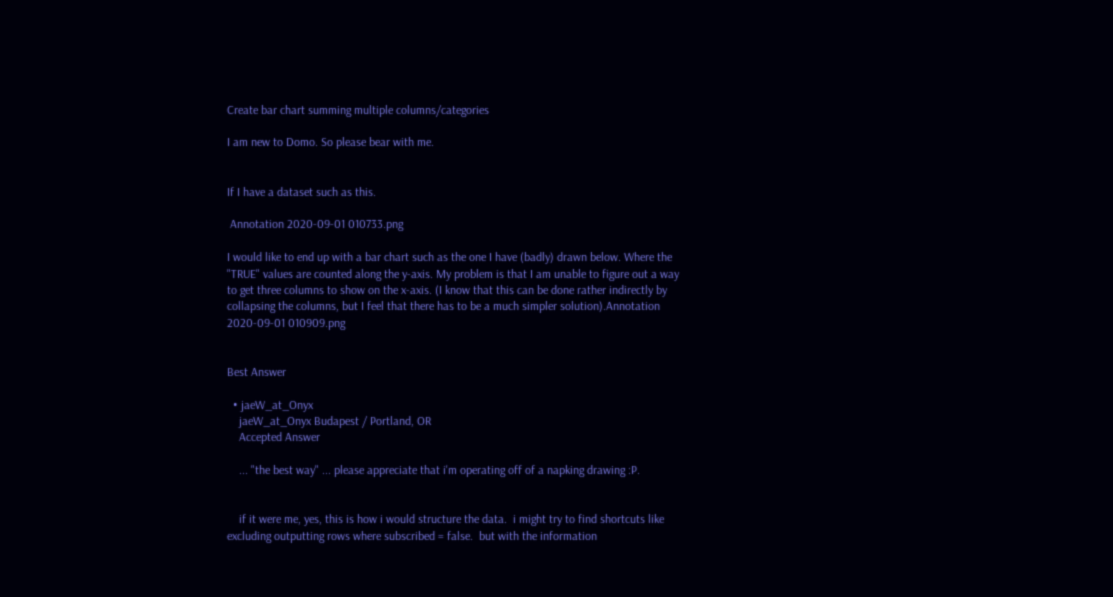Create bar chart summing multiple columns/categories

I am new to Domo. So please bear with me.


If I have a dataset such as this.

 Annotation 2020-09-01 010733.png

I would like to end up with a bar chart such as the one I have (badly) drawn below. Where the "TRUE" values are counted along the y-axis. My problem is that I am unable to figure out a way to get three columns to show on the x-axis. (I know that this can be done rather indirectly by collapsing the columns, but I feel that there has to be a much simpler solution).Annotation 2020-09-01 010909.png


Best Answer

  • jaeW_at_Onyx
    jaeW_at_Onyx Budapest / Portland, OR
    Accepted Answer

    ... "the best way" ... please appreciate that i'm operating off of a napking drawing :P.


    if it were me, yes, this is how i would structure the data.  i might try to find shortcuts like excluding outputting rows where subscribed = false.  but with the information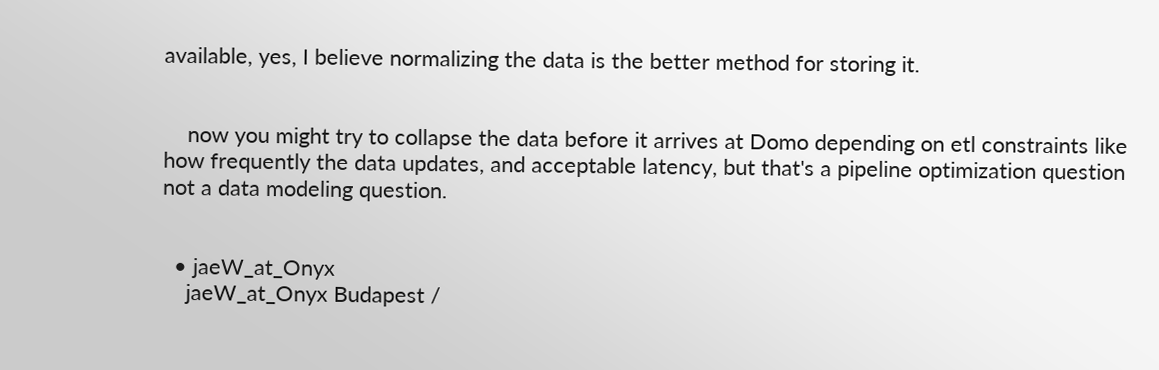available, yes, I believe normalizing the data is the better method for storing it.


    now you might try to collapse the data before it arrives at Domo depending on etl constraints like how frequently the data updates, and acceptable latency, but that's a pipeline optimization question not a data modeling question.


  • jaeW_at_Onyx
    jaeW_at_Onyx Budapest /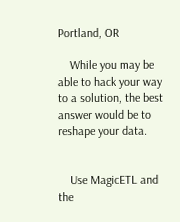Portland, OR

    While you may be able to hack your way to a solution, the best answer would be to reshape your data.


    Use MagicETL and the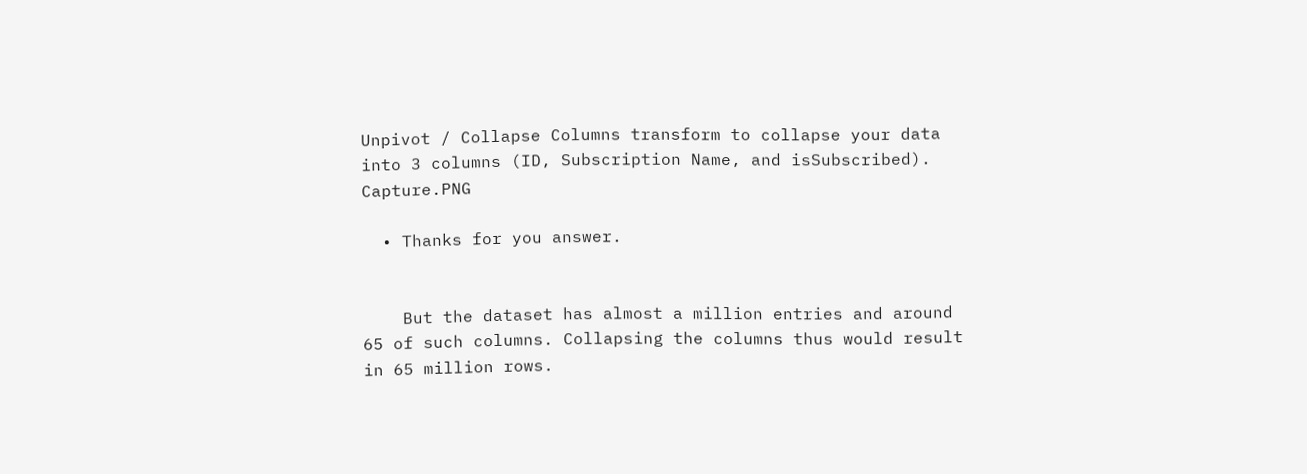Unpivot / Collapse Columns transform to collapse your data into 3 columns (ID, Subscription Name, and isSubscribed).  Capture.PNG

  • Thanks for you answer.


    But the dataset has almost a million entries and around 65 of such columns. Collapsing the columns thus would result in 65 million rows.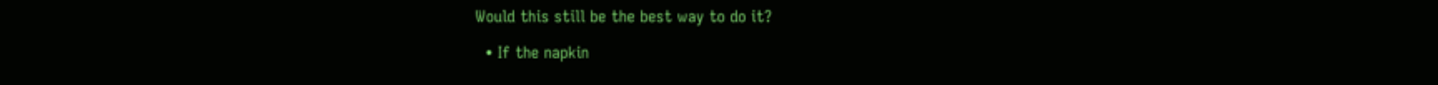Would this still be the best way to do it?

  • If the napkin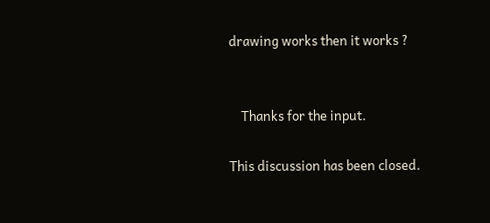drawing works then it works ?


    Thanks for the input.

This discussion has been closed.